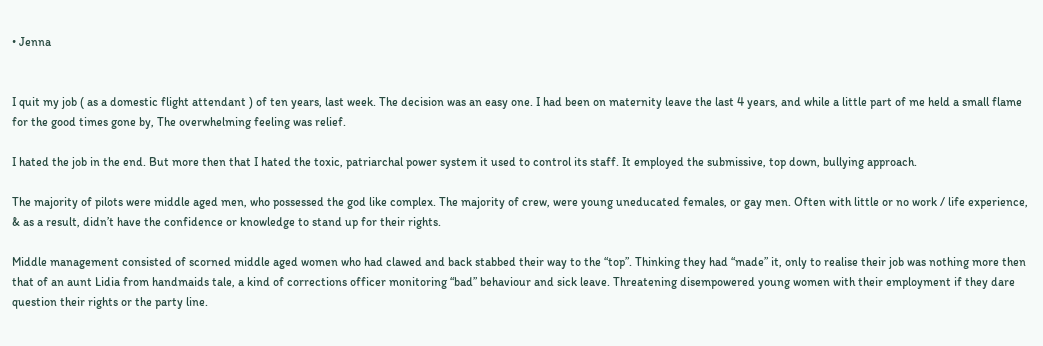• Jenna


I quit my job ( as a domestic flight attendant ) of ten years, last week. The decision was an easy one. I had been on maternity leave the last 4 years, and while a little part of me held a small flame for the good times gone by, The overwhelming feeling was relief.

I hated the job in the end. But more then that I hated the toxic, patriarchal power system it used to control its staff. It employed the submissive, top down, bullying approach.

The majority of pilots were middle aged men, who possessed the god like complex. The majority of crew, were young uneducated females, or gay men. Often with little or no work / life experience, & as a result, didn’t have the confidence or knowledge to stand up for their rights.

Middle management consisted of scorned middle aged women who had clawed and back stabbed their way to the “top”. Thinking they had “made” it, only to realise their job was nothing more then that of an aunt Lidia from handmaids tale, a kind of corrections officer monitoring “bad” behaviour and sick leave. Threatening disempowered young women with their employment if they dare question their rights or the party line.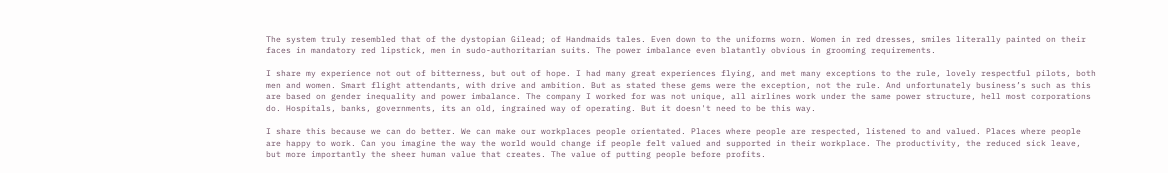The system truly resembled that of the dystopian Gilead; of Handmaids tales. Even down to the uniforms worn. Women in red dresses, smiles literally painted on their faces in mandatory red lipstick, men in sudo-authoritarian suits. The power imbalance even blatantly obvious in grooming requirements.

I share my experience not out of bitterness, but out of hope. I had many great experiences flying, and met many exceptions to the rule, lovely respectful pilots, both men and women. Smart flight attendants, with drive and ambition. But as stated these gems were the exception, not the rule. And unfortunately business’s such as this are based on gender inequality and power imbalance. The company I worked for was not unique, all airlines work under the same power structure, hell most corporations do. Hospitals, banks, governments, its an old, ingrained way of operating. But it doesn't need to be this way.

I share this because we can do better. We can make our workplaces people orientated. Places where people are respected, listened to and valued. Places where people are happy to work. Can you imagine the way the world would change if people felt valued and supported in their workplace. The productivity, the reduced sick leave, but more importantly the sheer human value that creates. The value of putting people before profits.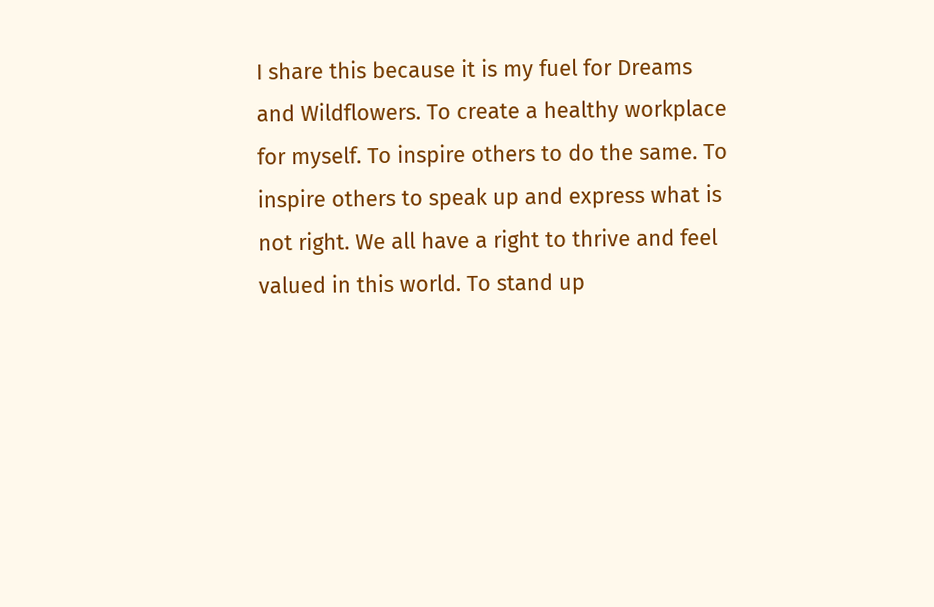I share this because it is my fuel for Dreams and Wildflowers. To create a healthy workplace for myself. To inspire others to do the same. To inspire others to speak up and express what is not right. We all have a right to thrive and feel valued in this world. To stand up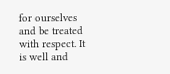for ourselves and be treated with respect. It is well and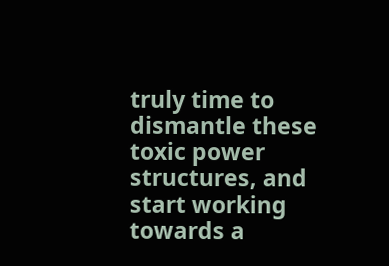truly time to dismantle these toxic power structures, and start working towards a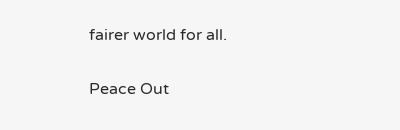fairer world for all.

Peace Out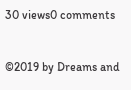30 views0 comments


©2019 by Dreams and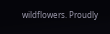wildflowers. Proudly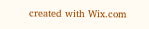created with Wix.com